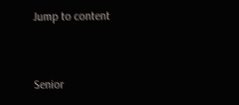Jump to content


Senior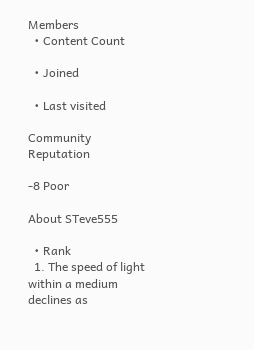Members
  • Content Count

  • Joined

  • Last visited

Community Reputation

-8 Poor

About STeve555

  • Rank
  1. The speed of light within a medium declines as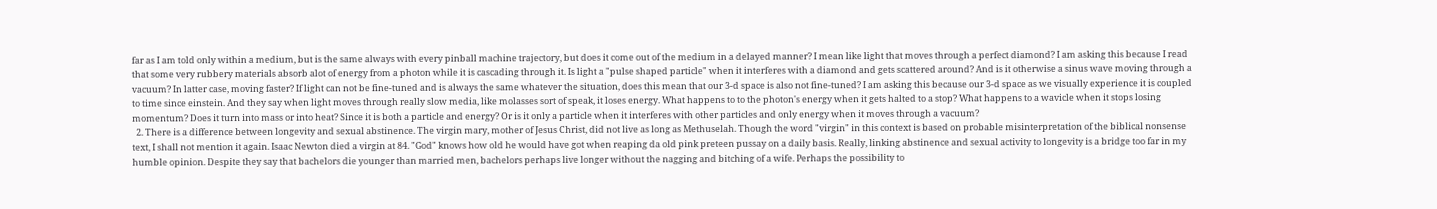far as I am told only within a medium, but is the same always with every pinball machine trajectory, but does it come out of the medium in a delayed manner? I mean like light that moves through a perfect diamond? I am asking this because I read that some very rubbery materials absorb alot of energy from a photon while it is cascading through it. Is light a "pulse shaped particle" when it interferes with a diamond and gets scattered around? And is it otherwise a sinus wave moving through a vacuum? In latter case, moving faster? If light can not be fine-tuned and is always the same whatever the situation, does this mean that our 3-d space is also not fine-tuned? I am asking this because our 3-d space as we visually experience it is coupled to time since einstein. And they say when light moves through really slow media, like molasses sort of speak, it loses energy. What happens to to the photon's energy when it gets halted to a stop? What happens to a wavicle when it stops losing momentum? Does it turn into mass or into heat? Since it is both a particle and energy? Or is it only a particle when it interferes with other particles and only energy when it moves through a vacuum?
  2. There is a difference between longevity and sexual abstinence. The virgin mary, mother of Jesus Christ, did not live as long as Methuselah. Though the word "virgin" in this context is based on probable misinterpretation of the biblical nonsense text, I shall not mention it again. Isaac Newton died a virgin at 84. "God" knows how old he would have got when reaping da old pink preteen pussay on a daily basis. Really, linking abstinence and sexual activity to longevity is a bridge too far in my humble opinion. Despite they say that bachelors die younger than married men, bachelors perhaps live longer without the nagging and bitching of a wife. Perhaps the possibility to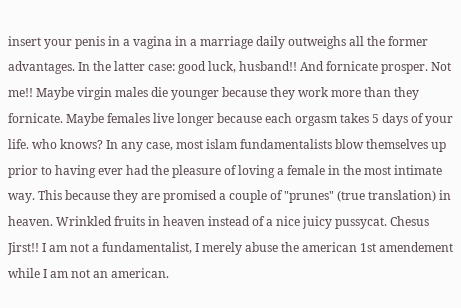insert your penis in a vagina in a marriage daily outweighs all the former advantages. In the latter case: good luck, husband!! And fornicate prosper. Not me!! Maybe virgin males die younger because they work more than they fornicate. Maybe females live longer because each orgasm takes 5 days of your life. who knows? In any case, most islam fundamentalists blow themselves up prior to having ever had the pleasure of loving a female in the most intimate way. This because they are promised a couple of "prunes" (true translation) in heaven. Wrinkled fruits in heaven instead of a nice juicy pussycat. Chesus Jirst!! I am not a fundamentalist, I merely abuse the american 1st amendement while I am not an american.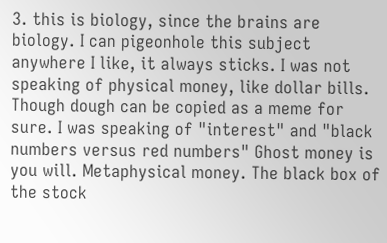3. this is biology, since the brains are biology. I can pigeonhole this subject anywhere I like, it always sticks. I was not speaking of physical money, like dollar bills. Though dough can be copied as a meme for sure. I was speaking of "interest" and "black numbers versus red numbers" Ghost money is you will. Metaphysical money. The black box of the stock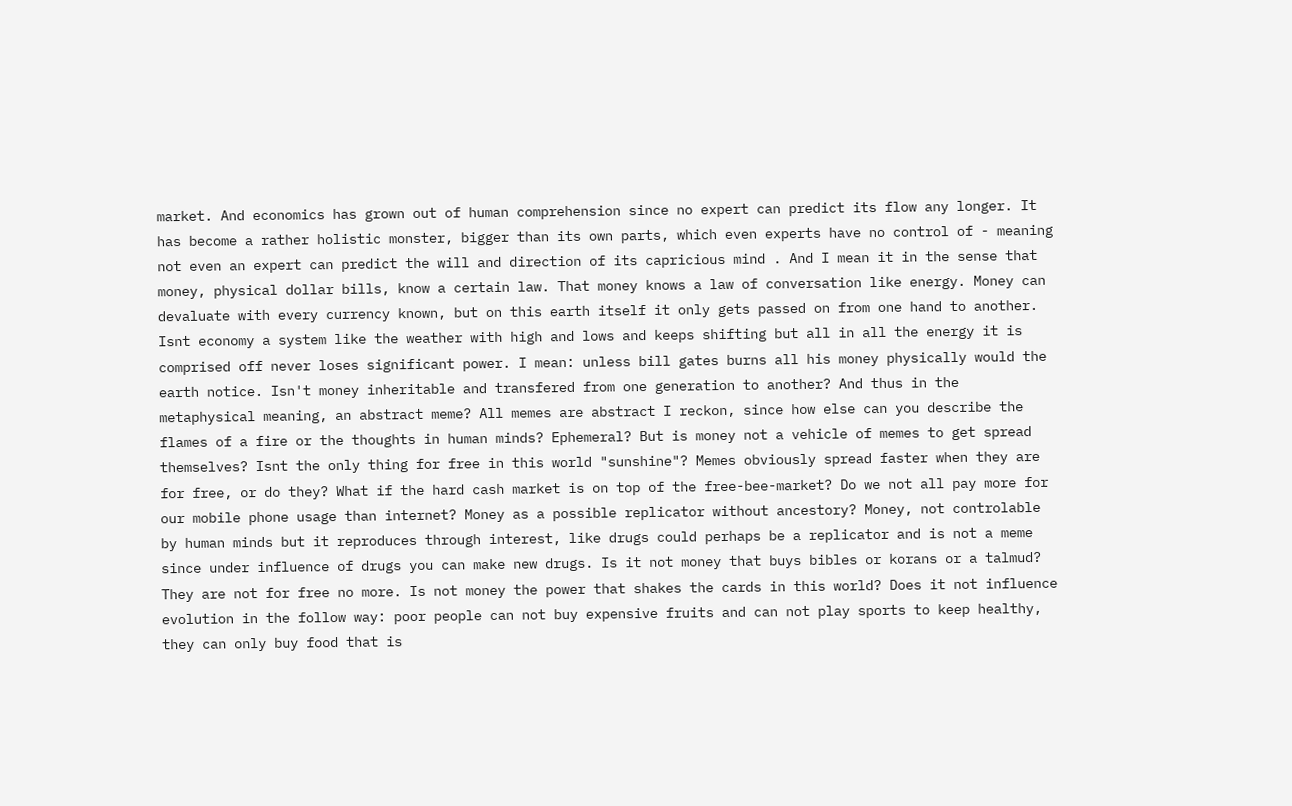market. And economics has grown out of human comprehension since no expert can predict its flow any longer. It has become a rather holistic monster, bigger than its own parts, which even experts have no control of - meaning not even an expert can predict the will and direction of its capricious mind . And I mean it in the sense that money, physical dollar bills, know a certain law. That money knows a law of conversation like energy. Money can devaluate with every currency known, but on this earth itself it only gets passed on from one hand to another. Isnt economy a system like the weather with high and lows and keeps shifting but all in all the energy it is comprised off never loses significant power. I mean: unless bill gates burns all his money physically would the earth notice. Isn't money inheritable and transfered from one generation to another? And thus in the metaphysical meaning, an abstract meme? All memes are abstract I reckon, since how else can you describe the flames of a fire or the thoughts in human minds? Ephemeral? But is money not a vehicle of memes to get spread themselves? Isnt the only thing for free in this world "sunshine"? Memes obviously spread faster when they are for free, or do they? What if the hard cash market is on top of the free-bee-market? Do we not all pay more for our mobile phone usage than internet? Money as a possible replicator without ancestory? Money, not controlable by human minds but it reproduces through interest, like drugs could perhaps be a replicator and is not a meme since under influence of drugs you can make new drugs. Is it not money that buys bibles or korans or a talmud? They are not for free no more. Is not money the power that shakes the cards in this world? Does it not influence evolution in the follow way: poor people can not buy expensive fruits and can not play sports to keep healthy, they can only buy food that is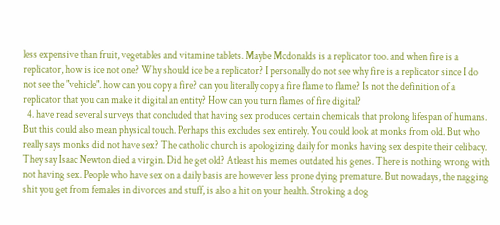less expensive than fruit, vegetables and vitamine tablets. Maybe Mcdonalds is a replicator too. and when fire is a replicator, how is ice not one? Why should ice be a replicator? I personally do not see why fire is a replicator since I do not see the "vehicle". how can you copy a fire? can you literally copy a fire flame to flame? Is not the definition of a replicator that you can make it digital an entity? How can you turn flames of fire digital?
  4. have read several surveys that concluded that having sex produces certain chemicals that prolong lifespan of humans. But this could also mean physical touch. Perhaps this excludes sex entirely. You could look at monks from old. But who really says monks did not have sex? The catholic church is apologizing daily for monks having sex despite their celibacy. They say Isaac Newton died a virgin. Did he get old? Atleast his memes outdated his genes. There is nothing wrong with not having sex. People who have sex on a daily basis are however less prone dying premature. But nowadays, the nagging shit you get from females in divorces and stuff, is also a hit on your health. Stroking a dog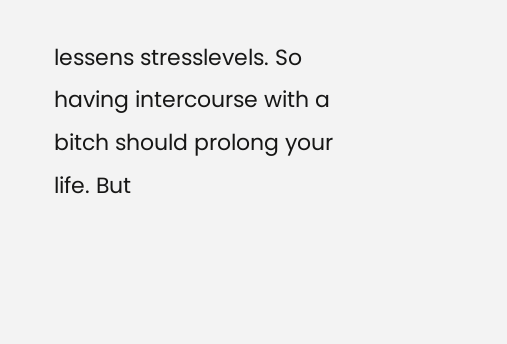lessens stresslevels. So having intercourse with a bitch should prolong your life. But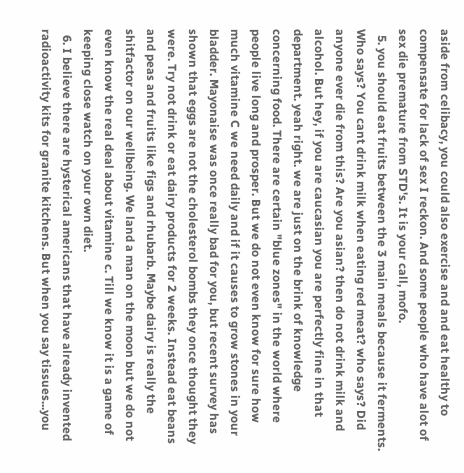aside from celibacy, you could also exercise and and eat healthy to compensate for lack of sex I reckon. And some people who have alot of sex die premature from STD's. It is your call, mofo.
  5. you should eat fruits between the 3 main meals because it ferments. Who says? You cant drink milk when eating red meat? who says? Did anyone ever die from this? Are you asian? then do not drink milk and alcohol. But hey, if you are caucasian you are perfectly fine in that department. yeah right. we are just on the brink of knowledge concerning food. There are certain "blue zones" in the world where people live long and prosper. But we do not even know for sure how much vitamine C we need daily and if it causes to grow stones in your bladder. Mayonaise was once really bad for you, but recent survey has shown that eggs are not the cholesterol bombs they once thought they were. Try not drink or eat dairy products for 2 weeks. Instead eat beans and peas and fruits like figs and rhubarb. Maybe dairy is really the shitfactor on our wellbeing. We land a man on the moon but we do not even know the real deal about vitamine c. Till we know it is a game of keeping close watch on your own diet.
  6. I believe there are hysterical americans that have already invented radioactivity kits for granite kitchens. But when you say tissues...you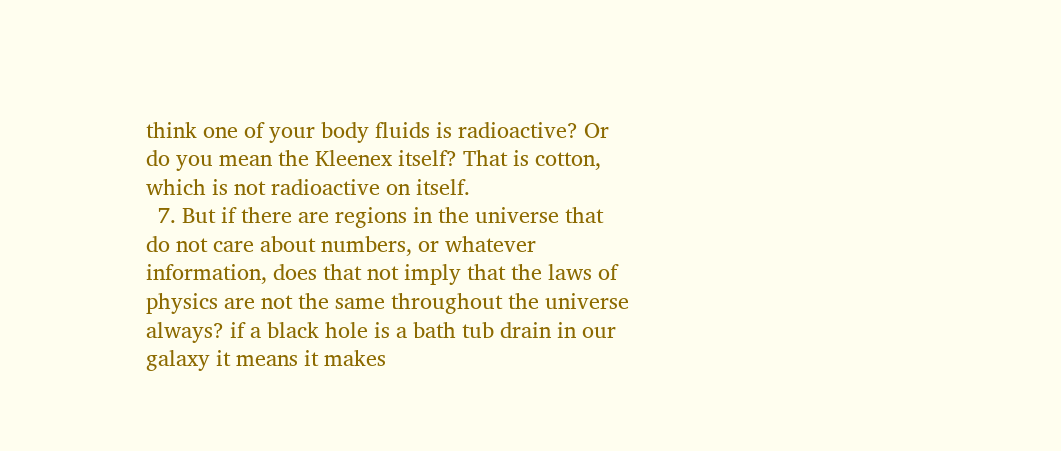think one of your body fluids is radioactive? Or do you mean the Kleenex itself? That is cotton, which is not radioactive on itself.
  7. But if there are regions in the universe that do not care about numbers, or whatever information, does that not imply that the laws of physics are not the same throughout the universe always? if a black hole is a bath tub drain in our galaxy it means it makes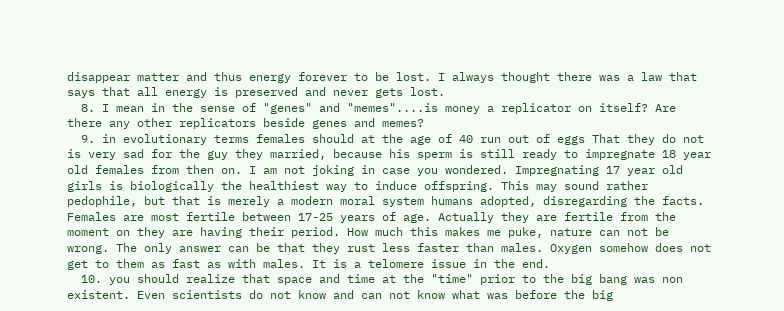disappear matter and thus energy forever to be lost. I always thought there was a law that says that all energy is preserved and never gets lost.
  8. I mean in the sense of "genes" and "memes"....is money a replicator on itself? Are there any other replicators beside genes and memes?
  9. in evolutionary terms females should at the age of 40 run out of eggs That they do not is very sad for the guy they married, because his sperm is still ready to impregnate 18 year old females from then on. I am not joking in case you wondered. Impregnating 17 year old girls is biologically the healthiest way to induce offspring. This may sound rather pedophile, but that is merely a modern moral system humans adopted, disregarding the facts. Females are most fertile between 17-25 years of age. Actually they are fertile from the moment on they are having their period. How much this makes me puke, nature can not be wrong. The only answer can be that they rust less faster than males. Oxygen somehow does not get to them as fast as with males. It is a telomere issue in the end.
  10. you should realize that space and time at the "time" prior to the big bang was non existent. Even scientists do not know and can not know what was before the big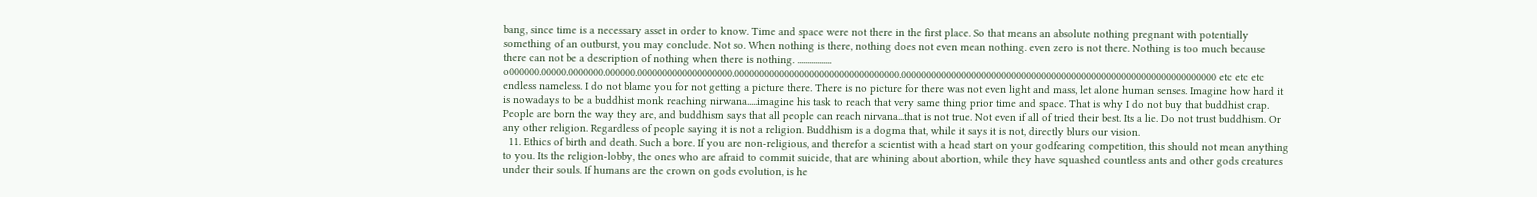bang, since time is a necessary asset in order to know. Time and space were not there in the first place. So that means an absolute nothing pregnant with potentially something of an outburst, you may conclude. Not so. When nothing is there, nothing does not even mean nothing. even zero is not there. Nothing is too much because there can not be a description of nothing when there is nothing. ................. o000000.00000.0000000.000000.0000000000000000000.000000000000000000000000000000000.000000000000000000000000000000000000000000000000000000000000000 etc etc etc endless nameless. I do not blame you for not getting a picture there. There is no picture for there was not even light and mass, let alone human senses. Imagine how hard it is nowadays to be a buddhist monk reaching nirwana.....imagine his task to reach that very same thing prior time and space. That is why I do not buy that buddhist crap. People are born the way they are, and buddhism says that all people can reach nirvana...that is not true. Not even if all of tried their best. Its a lie. Do not trust buddhism. Or any other religion. Regardless of people saying it is not a religion. Buddhism is a dogma that, while it says it is not, directly blurs our vision.
  11. Ethics of birth and death. Such a bore. If you are non-religious, and therefor a scientist with a head start on your godfearing competition, this should not mean anything to you. Its the religion-lobby, the ones who are afraid to commit suicide, that are whining about abortion, while they have squashed countless ants and other gods creatures under their souls. If humans are the crown on gods evolution, is he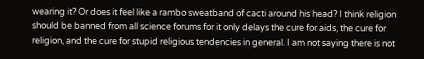wearing it? Or does it feel like a rambo sweatband of cacti around his head? I think religion should be banned from all science forums for it only delays the cure for aids, the cure for religion, and the cure for stupid religious tendencies in general. I am not saying there is not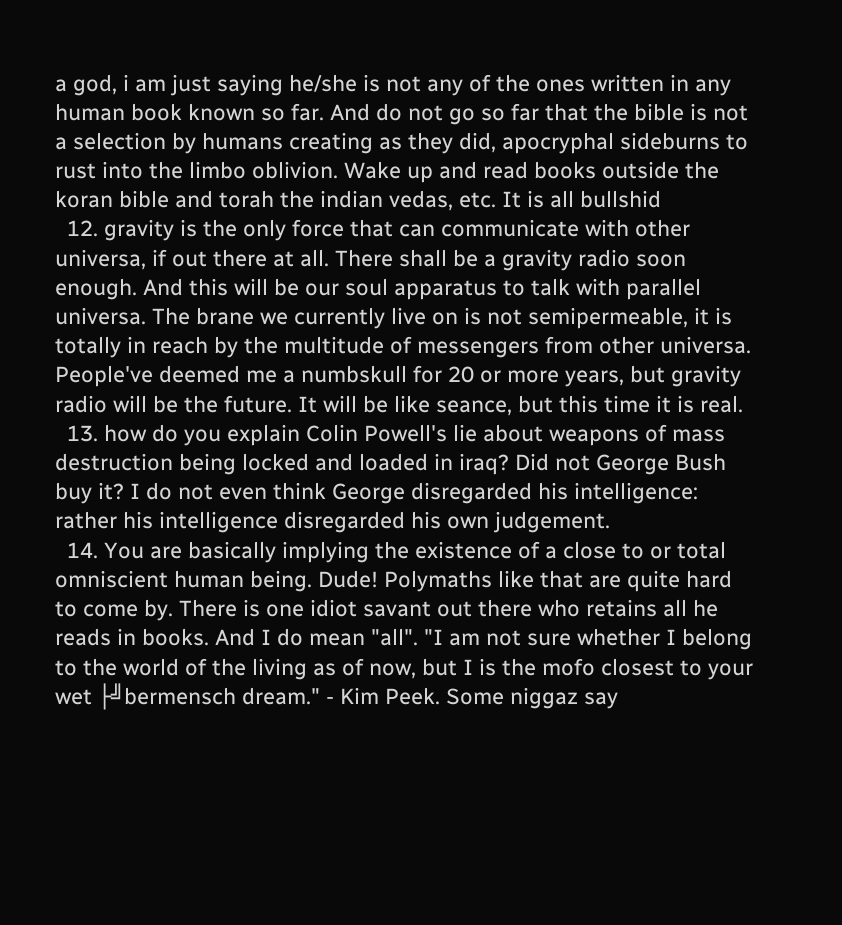a god, i am just saying he/she is not any of the ones written in any human book known so far. And do not go so far that the bible is not a selection by humans creating as they did, apocryphal sideburns to rust into the limbo oblivion. Wake up and read books outside the koran bible and torah the indian vedas, etc. It is all bullshid
  12. gravity is the only force that can communicate with other universa, if out there at all. There shall be a gravity radio soon enough. And this will be our soul apparatus to talk with parallel universa. The brane we currently live on is not semipermeable, it is totally in reach by the multitude of messengers from other universa. People've deemed me a numbskull for 20 or more years, but gravity radio will be the future. It will be like seance, but this time it is real.
  13. how do you explain Colin Powell's lie about weapons of mass destruction being locked and loaded in iraq? Did not George Bush buy it? I do not even think George disregarded his intelligence: rather his intelligence disregarded his own judgement.
  14. You are basically implying the existence of a close to or total omniscient human being. Dude! Polymaths like that are quite hard to come by. There is one idiot savant out there who retains all he reads in books. And I do mean "all". "I am not sure whether I belong to the world of the living as of now, but I is the mofo closest to your wet ├╝bermensch dream." - Kim Peek. Some niggaz say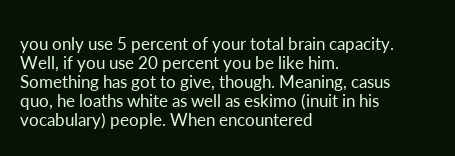you only use 5 percent of your total brain capacity. Well, if you use 20 percent you be like him. Something has got to give, though. Meaning, casus quo, he loaths white as well as eskimo (inuit in his vocabulary) people. When encountered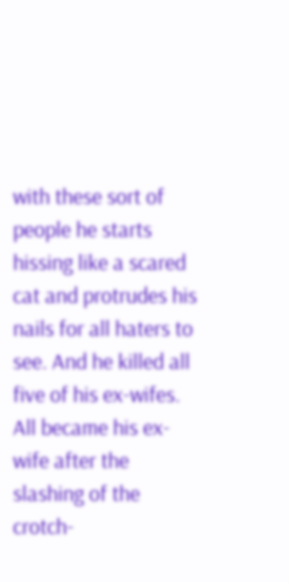with these sort of people he starts hissing like a scared cat and protrudes his nails for all haters to see. And he killed all five of his ex-wifes. All became his ex-wife after the slashing of the crotch-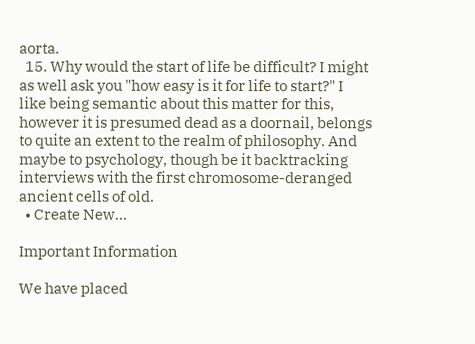aorta.
  15. Why would the start of life be difficult? I might as well ask you "how easy is it for life to start?" I like being semantic about this matter for this, however it is presumed dead as a doornail, belongs to quite an extent to the realm of philosophy. And maybe to psychology, though be it backtracking interviews with the first chromosome-deranged ancient cells of old.
  • Create New...

Important Information

We have placed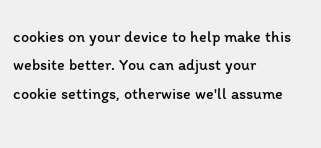cookies on your device to help make this website better. You can adjust your cookie settings, otherwise we'll assume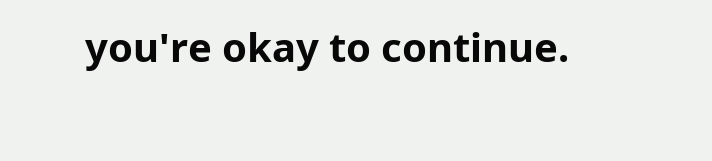you're okay to continue.